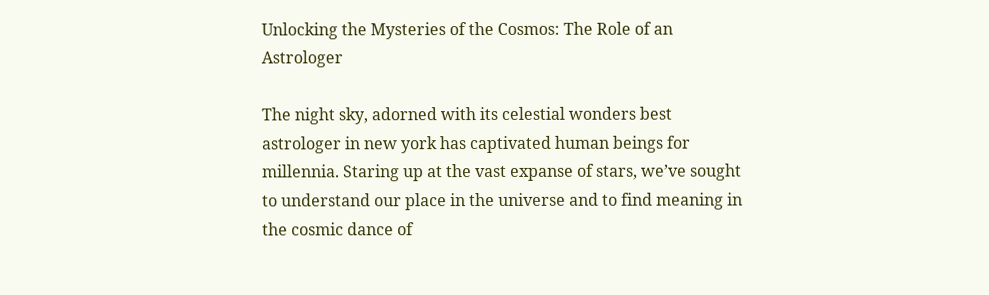Unlocking the Mysteries of the Cosmos: The Role of an Astrologer

The night sky, adorned with its celestial wonders best astrologer in new york has captivated human beings for millennia. Staring up at the vast expanse of stars, we’ve sought to understand our place in the universe and to find meaning in the cosmic dance of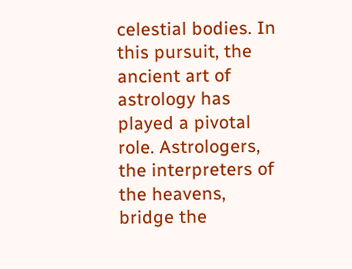celestial bodies. In this pursuit, the ancient art of astrology has played a pivotal role. Astrologers, the interpreters of the heavens, bridge the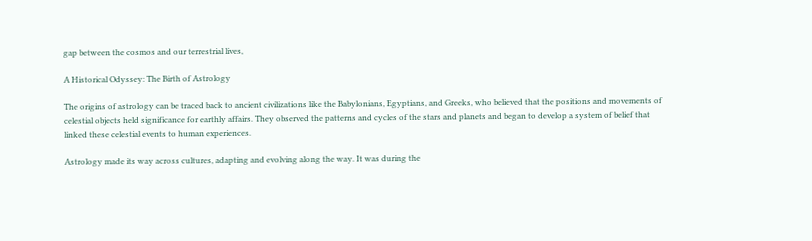gap between the cosmos and our terrestrial lives,

A Historical Odyssey: The Birth of Astrology

The origins of astrology can be traced back to ancient civilizations like the Babylonians, Egyptians, and Greeks, who believed that the positions and movements of celestial objects held significance for earthly affairs. They observed the patterns and cycles of the stars and planets and began to develop a system of belief that linked these celestial events to human experiences.

Astrology made its way across cultures, adapting and evolving along the way. It was during the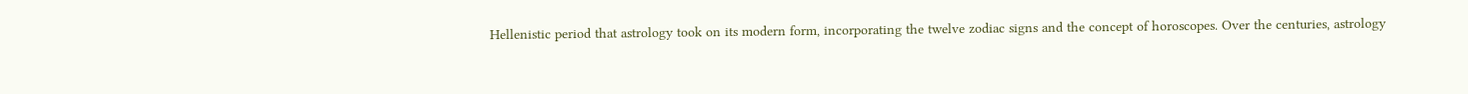Hellenistic period that astrology took on its modern form, incorporating the twelve zodiac signs and the concept of horoscopes. Over the centuries, astrology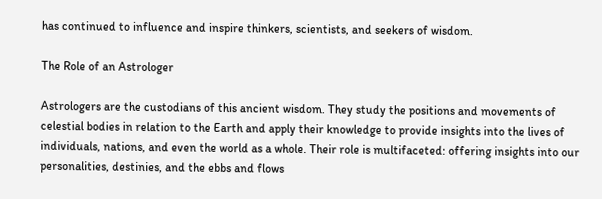has continued to influence and inspire thinkers, scientists, and seekers of wisdom.

The Role of an Astrologer

Astrologers are the custodians of this ancient wisdom. They study the positions and movements of celestial bodies in relation to the Earth and apply their knowledge to provide insights into the lives of individuals, nations, and even the world as a whole. Their role is multifaceted: offering insights into our personalities, destinies, and the ebbs and flows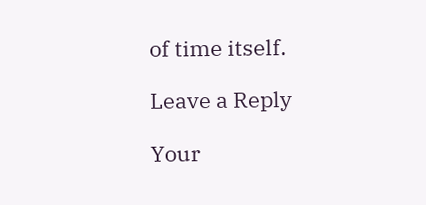of time itself.

Leave a Reply

Your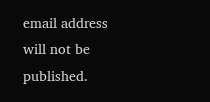email address will not be published.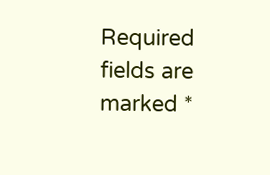Required fields are marked *